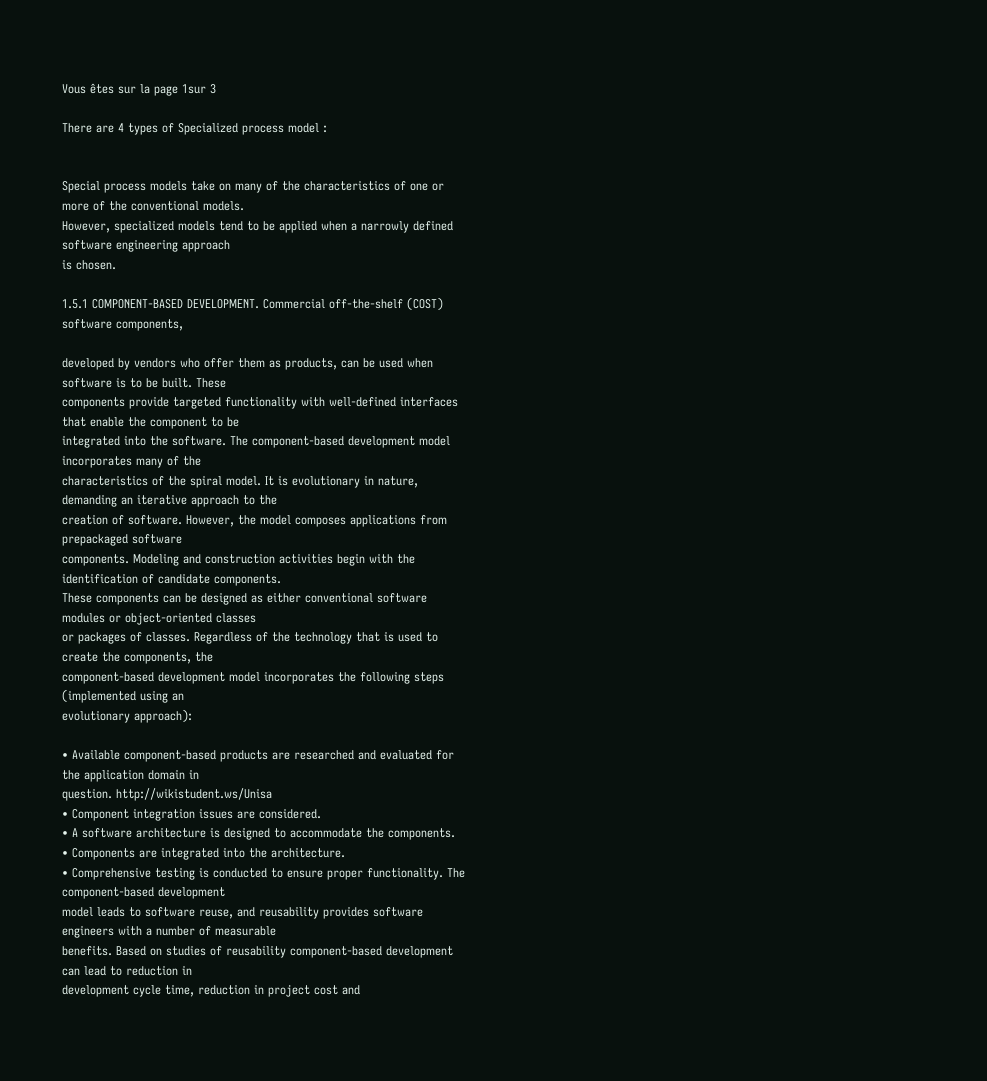Vous êtes sur la page 1sur 3

There are 4 types of Specialized process model :


Special process models take on many of the characteristics of one or more of the conventional models.
However, specialized models tend to be applied when a narrowly defined software engineering approach
is chosen.

1.5.1 COMPONENT-BASED DEVELOPMENT. Commercial off-the-shelf (COST) software components,

developed by vendors who offer them as products, can be used when software is to be built. These
components provide targeted functionality with well-defined interfaces that enable the component to be
integrated into the software. The component-based development model incorporates many of the
characteristics of the spiral model. It is evolutionary in nature, demanding an iterative approach to the
creation of software. However, the model composes applications from prepackaged software
components. Modeling and construction activities begin with the identification of candidate components.
These components can be designed as either conventional software modules or object-oriented classes
or packages of classes. Regardless of the technology that is used to create the components, the
component-based development model incorporates the following steps (implemented using an
evolutionary approach):

• Available component-based products are researched and evaluated for the application domain in
question. http://wikistudent.ws/Unisa
• Component integration issues are considered.
• A software architecture is designed to accommodate the components.
• Components are integrated into the architecture.
• Comprehensive testing is conducted to ensure proper functionality. The component-based development
model leads to software reuse, and reusability provides software engineers with a number of measurable
benefits. Based on studies of reusability component-based development can lead to reduction in
development cycle time, reduction in project cost and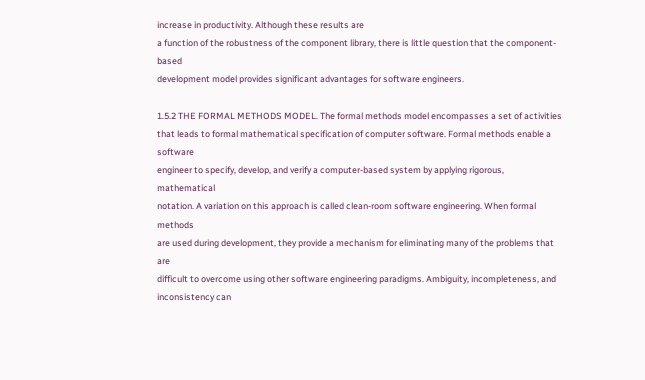increase in productivity. Although these results are
a function of the robustness of the component library, there is little question that the component-based
development model provides significant advantages for software engineers.

1.5.2 THE FORMAL METHODS MODEL. The formal methods model encompasses a set of activities
that leads to formal mathematical specification of computer software. Formal methods enable a software
engineer to specify, develop, and verify a computer-based system by applying rigorous, mathematical
notation. A variation on this approach is called clean-room software engineering. When formal methods
are used during development, they provide a mechanism for eliminating many of the problems that are
difficult to overcome using other software engineering paradigms. Ambiguity, incompleteness, and
inconsistency can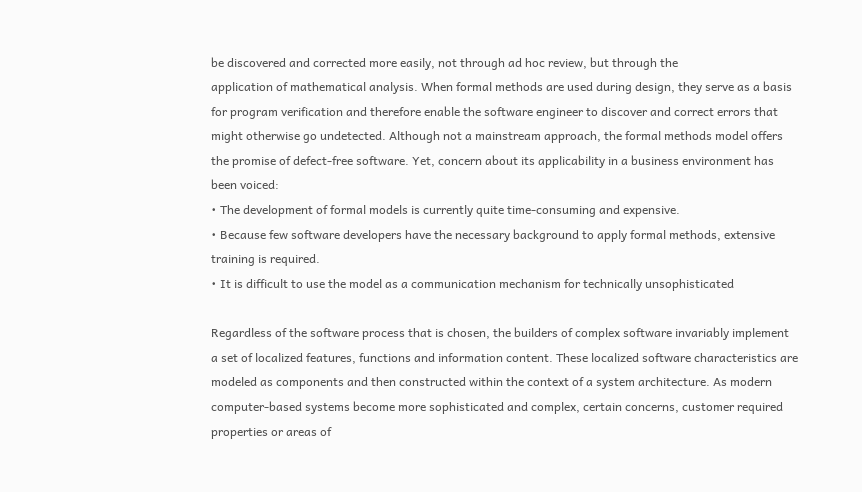be discovered and corrected more easily, not through ad hoc review, but through the
application of mathematical analysis. When formal methods are used during design, they serve as a basis
for program verification and therefore enable the software engineer to discover and correct errors that
might otherwise go undetected. Although not a mainstream approach, the formal methods model offers
the promise of defect-free software. Yet, concern about its applicability in a business environment has
been voiced:
• The development of formal models is currently quite time-consuming and expensive.
• Because few software developers have the necessary background to apply formal methods, extensive
training is required.
• It is difficult to use the model as a communication mechanism for technically unsophisticated

Regardless of the software process that is chosen, the builders of complex software invariably implement
a set of localized features, functions and information content. These localized software characteristics are
modeled as components and then constructed within the context of a system architecture. As modern
computer-based systems become more sophisticated and complex, certain concerns, customer required
properties or areas of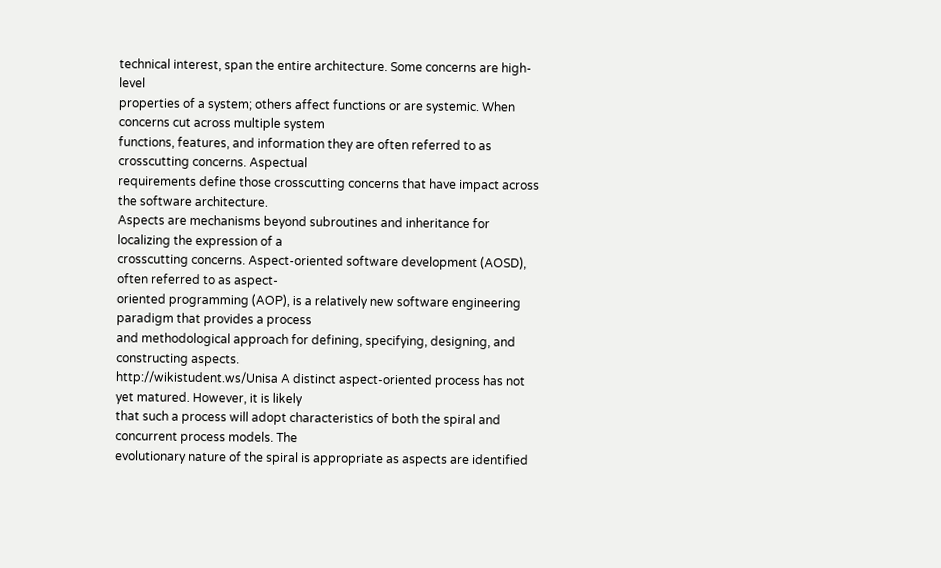technical interest, span the entire architecture. Some concerns are high-level
properties of a system; others affect functions or are systemic. When concerns cut across multiple system
functions, features, and information they are often referred to as crosscutting concerns. Aspectual
requirements define those crosscutting concerns that have impact across the software architecture.
Aspects are mechanisms beyond subroutines and inheritance for localizing the expression of a
crosscutting concerns. Aspect-oriented software development (AOSD), often referred to as aspect-
oriented programming (AOP), is a relatively new software engineering paradigm that provides a process
and methodological approach for defining, specifying, designing, and constructing aspects.
http://wikistudent.ws/Unisa A distinct aspect-oriented process has not yet matured. However, it is likely
that such a process will adopt characteristics of both the spiral and concurrent process models. The
evolutionary nature of the spiral is appropriate as aspects are identified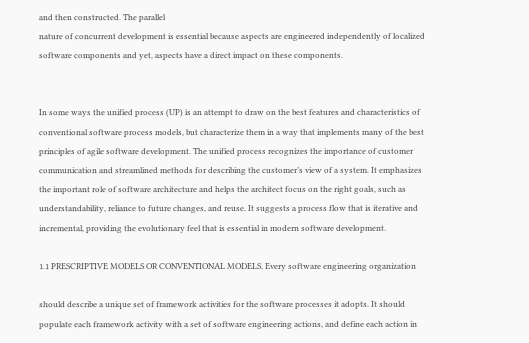and then constructed. The parallel
nature of concurrent development is essential because aspects are engineered independently of localized
software components and yet, aspects have a direct impact on these components.


In some ways the unified process (UP) is an attempt to draw on the best features and characteristics of
conventional software process models, but characterize them in a way that implements many of the best
principles of agile software development. The unified process recognizes the importance of customer
communication and streamlined methods for describing the customer’s view of a system. It emphasizes
the important role of software architecture and helps the architect focus on the right goals, such as
understandability, reliance to future changes, and reuse. It suggests a process flow that is iterative and
incremental, providing the evolutionary feel that is essential in modern software development.

1.1 PRESCRIPTIVE MODELS OR CONVENTIONAL MODELS. Every software engineering organization

should describe a unique set of framework activities for the software processes it adopts. It should
populate each framework activity with a set of software engineering actions, and define each action in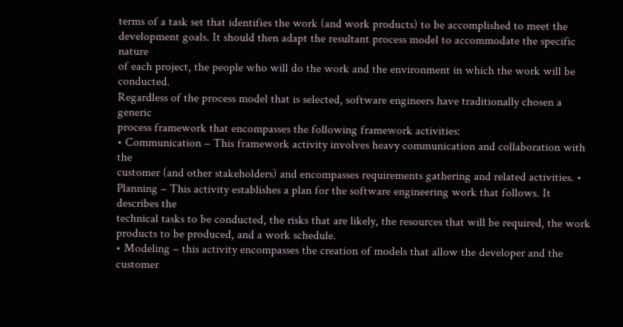terms of a task set that identifies the work (and work products) to be accomplished to meet the
development goals. It should then adapt the resultant process model to accommodate the specific nature
of each project, the people who will do the work and the environment in which the work will be conducted.
Regardless of the process model that is selected, software engineers have traditionally chosen a generic
process framework that encompasses the following framework activities:
• Communication – This framework activity involves heavy communication and collaboration with the
customer (and other stakeholders) and encompasses requirements gathering and related activities. •
Planning – This activity establishes a plan for the software engineering work that follows. It describes the
technical tasks to be conducted, the risks that are likely, the resources that will be required, the work
products to be produced, and a work schedule.
• Modeling – this activity encompasses the creation of models that allow the developer and the customer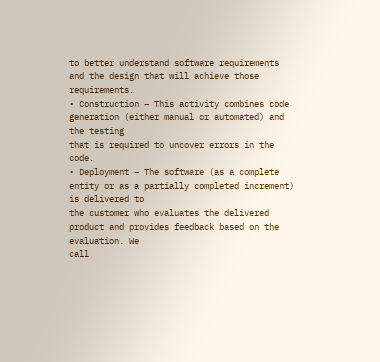to better understand software requirements and the design that will achieve those requirements.
• Construction – This activity combines code generation (either manual or automated) and the testing
that is required to uncover errors in the code.
• Deployment – The software (as a complete entity or as a partially completed increment) is delivered to
the customer who evaluates the delivered product and provides feedback based on the evaluation. We
call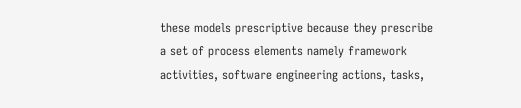these models prescriptive because they prescribe a set of process elements namely framework
activities, software engineering actions, tasks,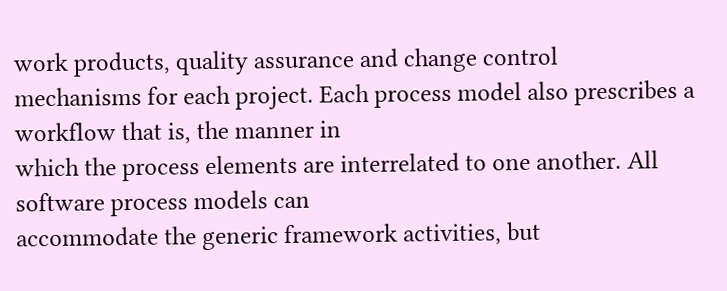work products, quality assurance and change control
mechanisms for each project. Each process model also prescribes a workflow that is, the manner in
which the process elements are interrelated to one another. All software process models can
accommodate the generic framework activities, but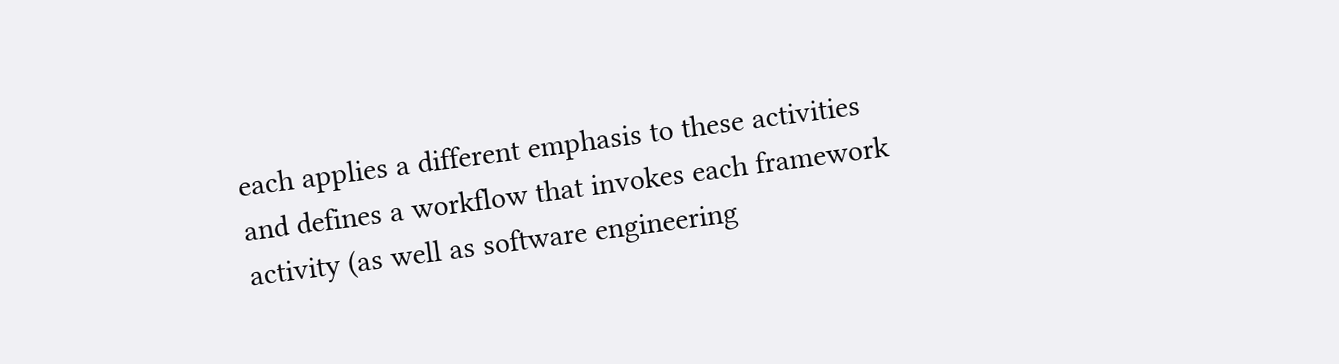each applies a different emphasis to these activities
and defines a workflow that invokes each framework activity (as well as software engineering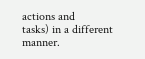actions and
tasks) in a different manner.